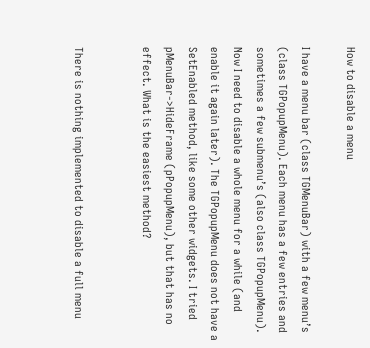How to disable a menu

I have a menu bar (class TGMenuBar) with a few menu’s (class TGPopupMenu). Each menu has a few entries and sometimes a few submenu’s (also class TGPopupMenu). Now I need to disable a whole menu for a while (and enable it again later). The TGPopupMenu does not have a SetEnabled method, like some other widgets. I tried pMenuBar->HideFrame (pPopupMenu), but that has no effect. What is the easiest method?


There is nothing implemented to disable a full menu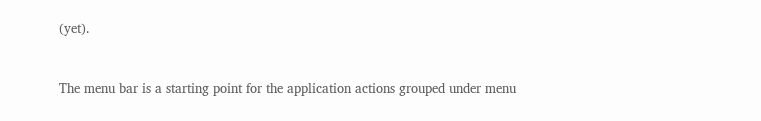(yet).


The menu bar is a starting point for the application actions grouped under menu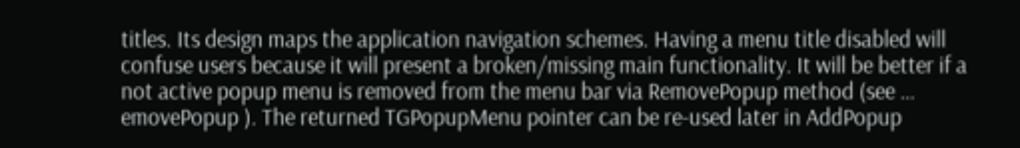titles. Its design maps the application navigation schemes. Having a menu title disabled will confuse users because it will present a broken/missing main functionality. It will be better if a not active popup menu is removed from the menu bar via RemovePopup method (see … emovePopup ). The returned TGPopupMenu pointer can be re-used later in AddPopup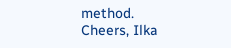method.
Cheers, Ilka